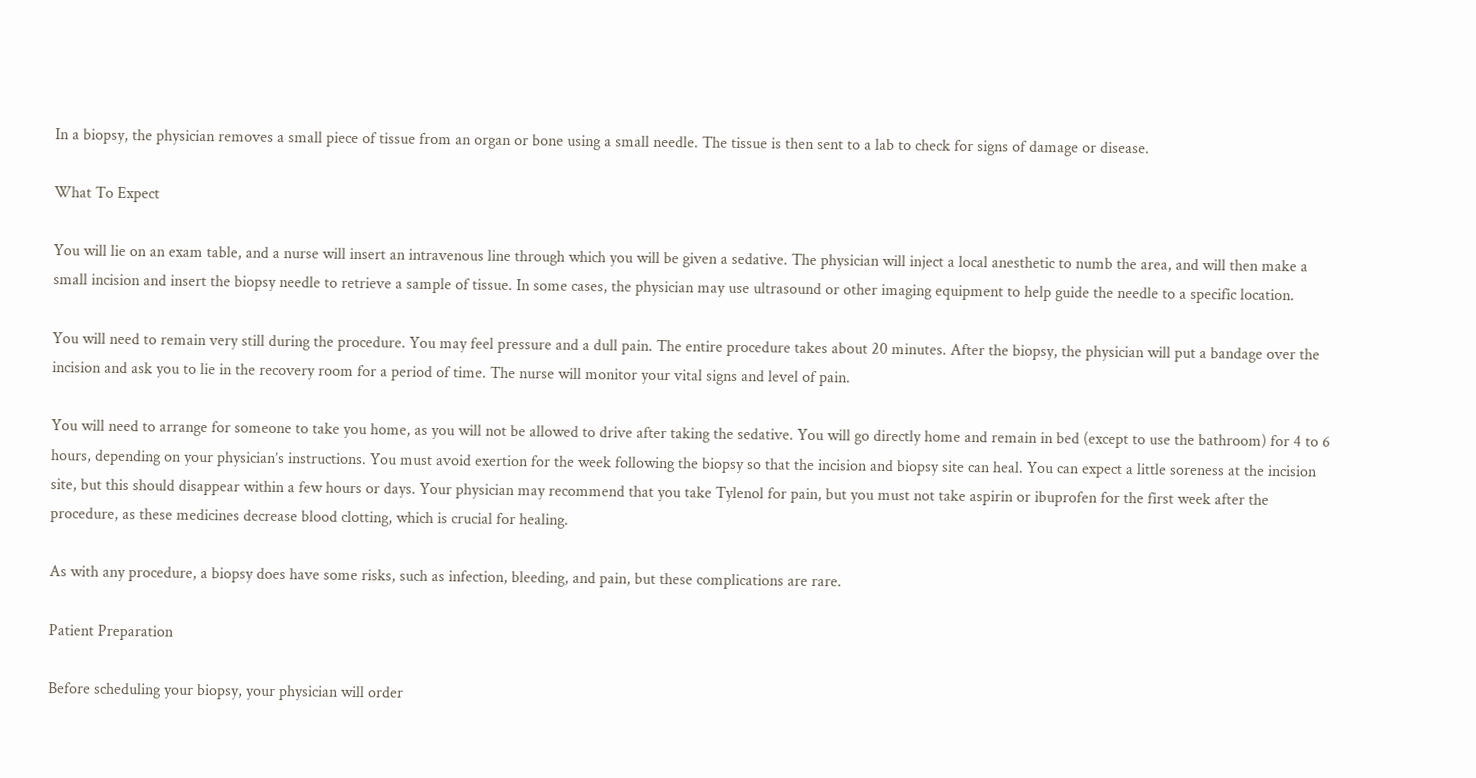In a biopsy, the physician removes a small piece of tissue from an organ or bone using a small needle. The tissue is then sent to a lab to check for signs of damage or disease.

What To Expect

You will lie on an exam table, and a nurse will insert an intravenous line through which you will be given a sedative. The physician will inject a local anesthetic to numb the area, and will then make a small incision and insert the biopsy needle to retrieve a sample of tissue. In some cases, the physician may use ultrasound or other imaging equipment to help guide the needle to a specific location.

You will need to remain very still during the procedure. You may feel pressure and a dull pain. The entire procedure takes about 20 minutes. After the biopsy, the physician will put a bandage over the incision and ask you to lie in the recovery room for a period of time. The nurse will monitor your vital signs and level of pain.

You will need to arrange for someone to take you home, as you will not be allowed to drive after taking the sedative. You will go directly home and remain in bed (except to use the bathroom) for 4 to 6 hours, depending on your physician’s instructions. You must avoid exertion for the week following the biopsy so that the incision and biopsy site can heal. You can expect a little soreness at the incision site, but this should disappear within a few hours or days. Your physician may recommend that you take Tylenol for pain, but you must not take aspirin or ibuprofen for the first week after the procedure, as these medicines decrease blood clotting, which is crucial for healing.

As with any procedure, a biopsy does have some risks, such as infection, bleeding, and pain, but these complications are rare.

Patient Preparation

Before scheduling your biopsy, your physician will order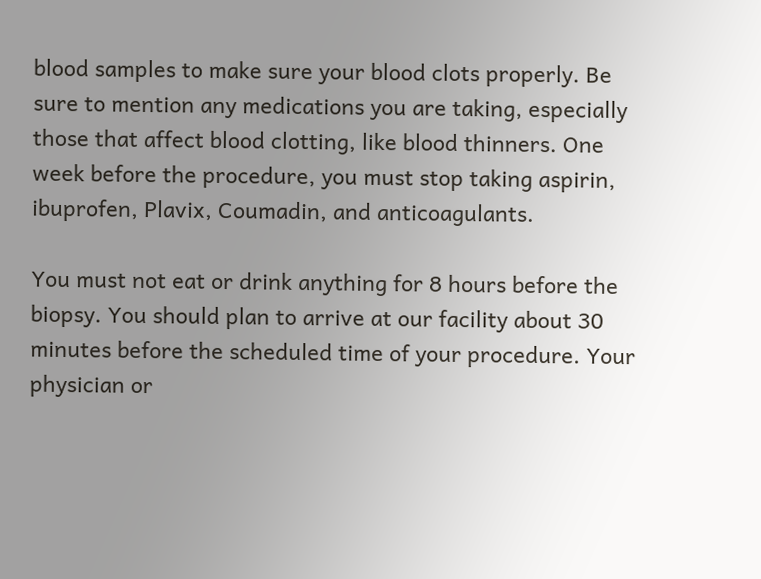blood samples to make sure your blood clots properly. Be sure to mention any medications you are taking, especially those that affect blood clotting, like blood thinners. One week before the procedure, you must stop taking aspirin, ibuprofen, Plavix, Coumadin, and anticoagulants.

You must not eat or drink anything for 8 hours before the biopsy. You should plan to arrive at our facility about 30 minutes before the scheduled time of your procedure. Your physician or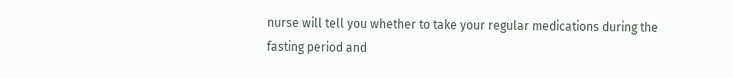nurse will tell you whether to take your regular medications during the fasting period and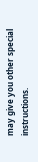may give you other special instructions.